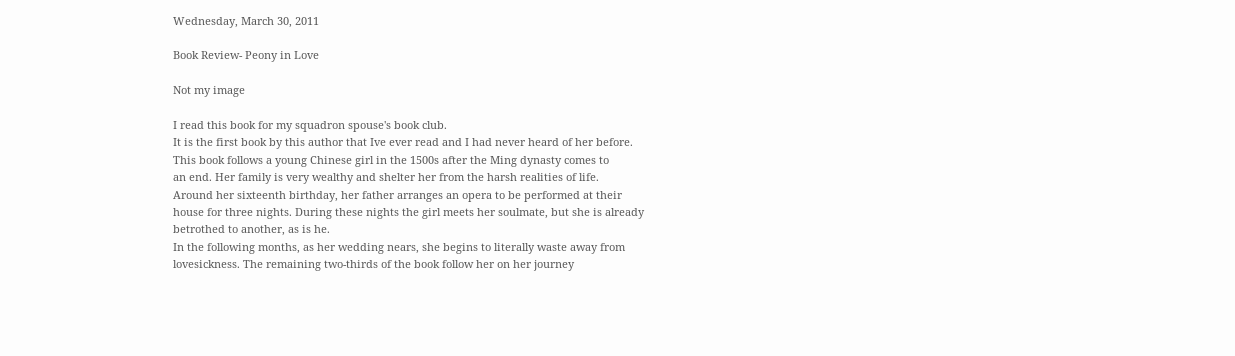Wednesday, March 30, 2011

Book Review- Peony in Love

Not my image

I read this book for my squadron spouse's book club.
It is the first book by this author that Ive ever read and I had never heard of her before.
This book follows a young Chinese girl in the 1500s after the Ming dynasty comes to
an end. Her family is very wealthy and shelter her from the harsh realities of life.
Around her sixteenth birthday, her father arranges an opera to be performed at their
house for three nights. During these nights the girl meets her soulmate, but she is already
betrothed to another, as is he.
In the following months, as her wedding nears, she begins to literally waste away from
lovesickness. The remaining two-thirds of the book follow her on her journey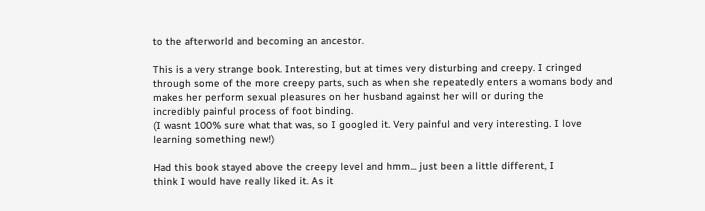to the afterworld and becoming an ancestor.

This is a very strange book. Interesting, but at times very disturbing and creepy. I cringed
through some of the more creepy parts, such as when she repeatedly enters a womans body and
makes her perform sexual pleasures on her husband against her will or during the
incredibly painful process of foot binding.
(I wasnt 100% sure what that was, so I googled it. Very painful and very interesting. I love
learning something new!)

Had this book stayed above the creepy level and hmm... just been a little different, I
think I would have really liked it. As it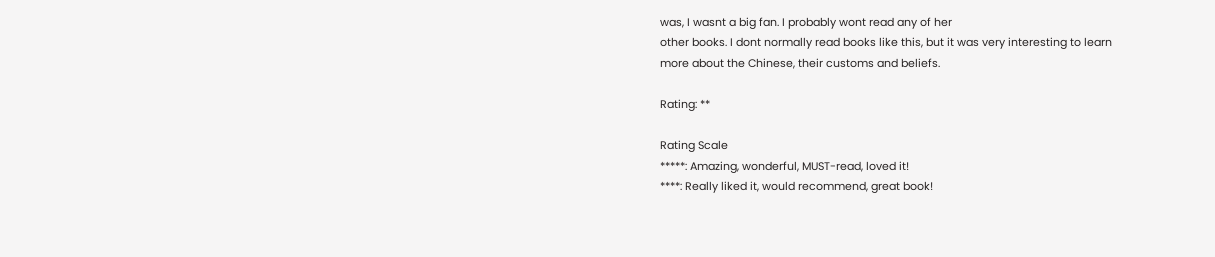was, I wasnt a big fan. I probably wont read any of her
other books. I dont normally read books like this, but it was very interesting to learn
more about the Chinese, their customs and beliefs.

Rating: **

Rating Scale
*****: Amazing, wonderful, MUST-read, loved it!
****: Really liked it, would recommend, great book!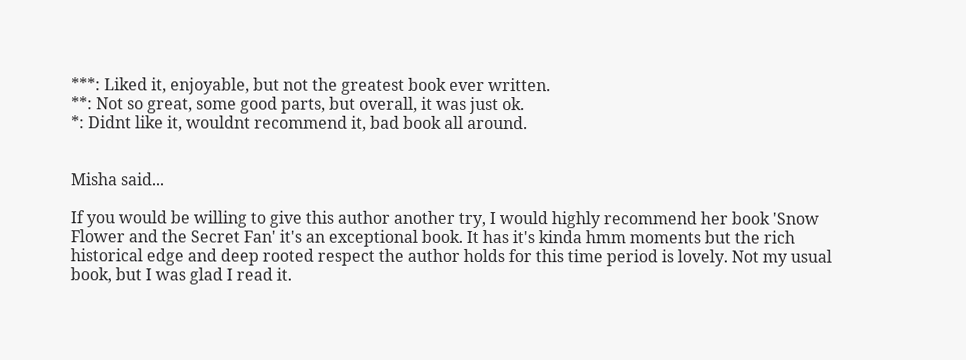***: Liked it, enjoyable, but not the greatest book ever written.
**: Not so great, some good parts, but overall, it was just ok.
*: Didnt like it, wouldnt recommend it, bad book all around.


Misha said...

If you would be willing to give this author another try, I would highly recommend her book 'Snow Flower and the Secret Fan' it's an exceptional book. It has it's kinda hmm moments but the rich historical edge and deep rooted respect the author holds for this time period is lovely. Not my usual book, but I was glad I read it.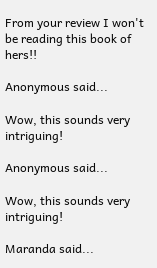From your review I won't be reading this book of hers!!

Anonymous said...

Wow, this sounds very intriguing!

Anonymous said...

Wow, this sounds very intriguing!

Maranda said...